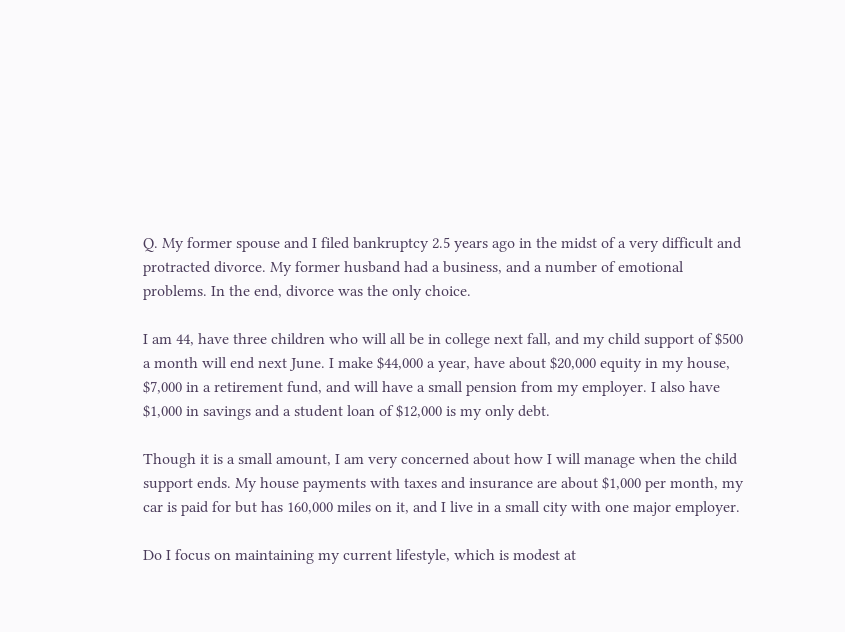Q. My former spouse and I filed bankruptcy 2.5 years ago in the midst of a very difficult and protracted divorce. My former husband had a business, and a number of emotional problems. In the end, divorce was the only choice.

I am 44, have three children who will all be in college next fall, and my child support of $500 a month will end next June. I make $44,000 a year, have about $20,000 equity in my house, $7,000 in a retirement fund, and will have a small pension from my employer. I also have $1,000 in savings and a student loan of $12,000 is my only debt.

Though it is a small amount, I am very concerned about how I will manage when the child support ends. My house payments with taxes and insurance are about $1,000 per month, my car is paid for but has 160,000 miles on it, and I live in a small city with one major employer.

Do I focus on maintaining my current lifestyle, which is modest at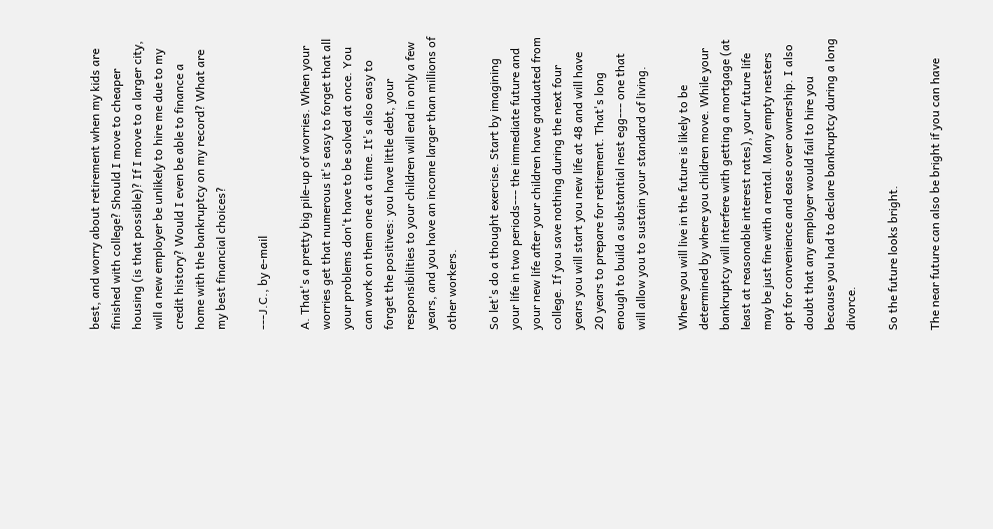best, and worry about retirement when my kids are finished with college? Should I move to cheaper housing (is that possible)? If I move to a larger city, will a new employer be unlikely to hire me due to my credit history? Would I even be able to finance a home with the bankruptcy on my record? What are my best financial choices?

---J.C., by e-mail

A. That's a pretty big pile-up of worries. When your worries get that numerous it's easy to forget that all your problems don't have to be solved at once. You can work on them one at a time. It's also easy to forget the positives: you have little debt, your responsibilities to your children will end in only a few years, and you have an income larger than millions of other workers.

So let's do a thought exercise. Start by imagining your life in two periods--- the immediate future and your new life after your children have graduated from college. If you save nothing during the next four years you will start you new life at 48 and will have 20 years to prepare for retirement. That's long enough to build a substantial nest egg--- one that will allow you to sustain your standard of living.

Where you will live in the future is likely to be determined by where you children move. While your bankruptcy will interfere with getting a mortgage (at least at reasonable interest rates), your future life may be just fine with a rental. Many empty nesters opt for convenience and ease over ownership. I also doubt that any employer would fail to hire you because you had to declare bankruptcy during a long divorce.

So the future looks bright.

The near future can also be bright if you can have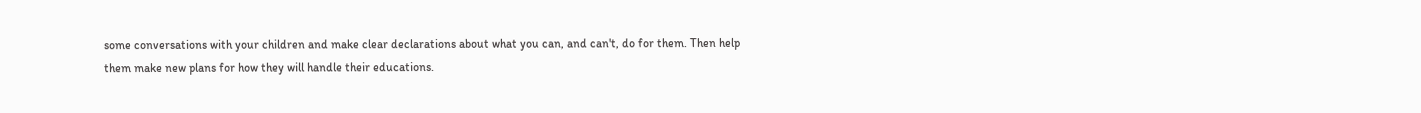some conversations with your children and make clear declarations about what you can, and can't, do for them. Then help them make new plans for how they will handle their educations.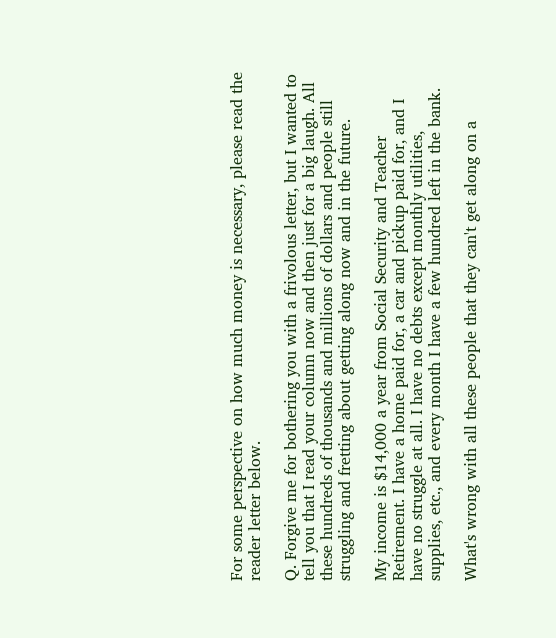For some perspective on how much money is necessary, please read the reader letter below.

Q. Forgive me for bothering you with a frivolous letter, but I wanted to tell you that I read your column now and then just for a big laugh. All these hundreds of thousands and millions of dollars and people still struggling and fretting about getting along now and in the future.

My income is $14,000 a year from Social Security and Teacher Retirement. I have a home paid for, a car and pickup paid for, and I have no struggle at all. I have no debts except monthly utilities, supplies, etc., and every month I have a few hundred left in the bank.

What's wrong with all these people that they can't get along on a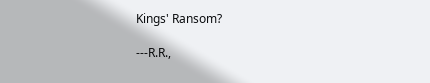Kings' Ransom?

---R.R.,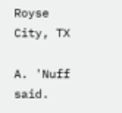Royse City, TX

A. 'Nuff said.